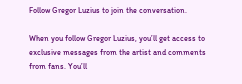Follow Gregor Luzius to join the conversation.

When you follow Gregor Luzius, you’ll get access to exclusive messages from the artist and comments from fans. You’ll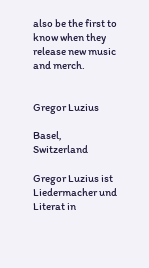also be the first to know when they release new music and merch.


Gregor Luzius

Basel, Switzerland

Gregor Luzius ist Liedermacher und Literat in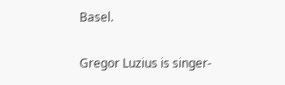Basel.

Gregor Luzius is singer-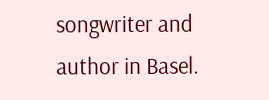songwriter and author in Basel.